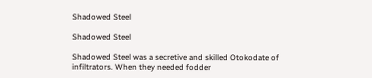Shadowed Steel

Shadowed Steel

Shadowed Steel was a secretive and skilled Otokodate of infiltrators. When they needed fodder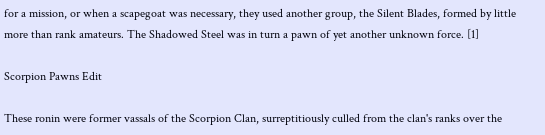for a mission, or when a scapegoat was necessary, they used another group, the Silent Blades, formed by little more than rank amateurs. The Shadowed Steel was in turn a pawn of yet another unknown force. [1]

Scorpion Pawns Edit

These ronin were former vassals of the Scorpion Clan, surreptitiously culled from the clan's ranks over the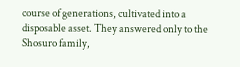course of generations, cultivated into a disposable asset. They answered only to the Shosuro family,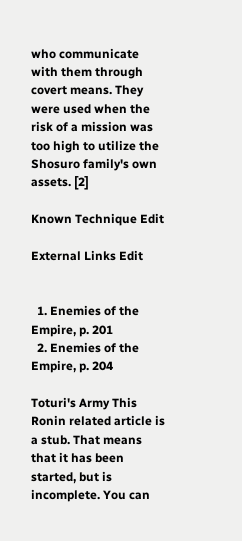who communicate with them through covert means. They were used when the risk of a mission was too high to utilize the Shosuro family's own assets. [2]

Known Technique Edit

External Links Edit


  1. Enemies of the Empire, p. 201
  2. Enemies of the Empire, p. 204

Toturi's Army This Ronin related article is a stub. That means that it has been started, but is incomplete. You can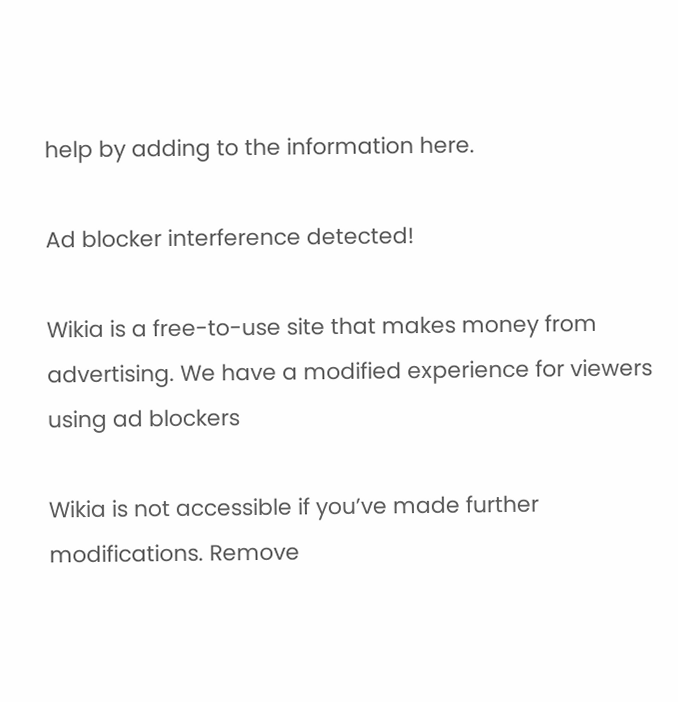help by adding to the information here.

Ad blocker interference detected!

Wikia is a free-to-use site that makes money from advertising. We have a modified experience for viewers using ad blockers

Wikia is not accessible if you’ve made further modifications. Remove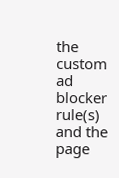the custom ad blocker rule(s) and the page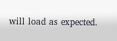will load as expected.